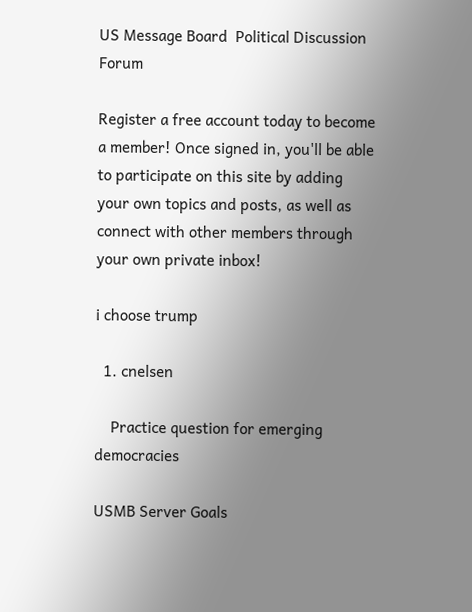US Message Board  Political Discussion Forum

Register a free account today to become a member! Once signed in, you'll be able to participate on this site by adding your own topics and posts, as well as connect with other members through your own private inbox!

i choose trump

  1. cnelsen

    Practice question for emerging democracies

USMB Server Goals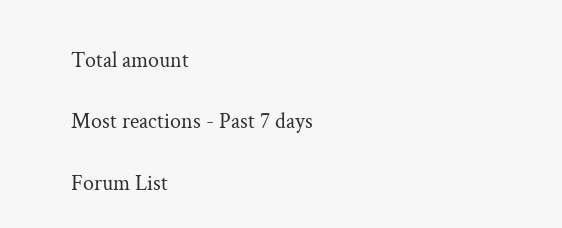Total amount

Most reactions - Past 7 days

Forum List